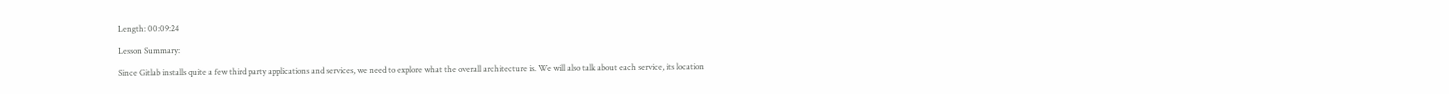Length: 00:09:24

Lesson Summary:

Since Gitlab installs quite a few third party applications and services, we need to explore what the overall architecture is. We will also talk about each service, its location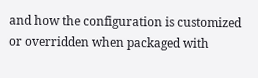and how the configuration is customized or overridden when packaged with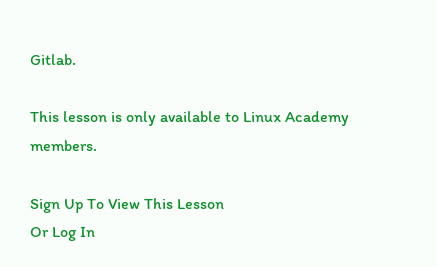Gitlab.

This lesson is only available to Linux Academy members.

Sign Up To View This Lesson
Or Log In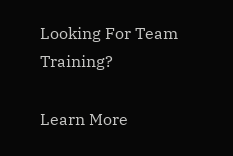Looking For Team Training?

Learn More